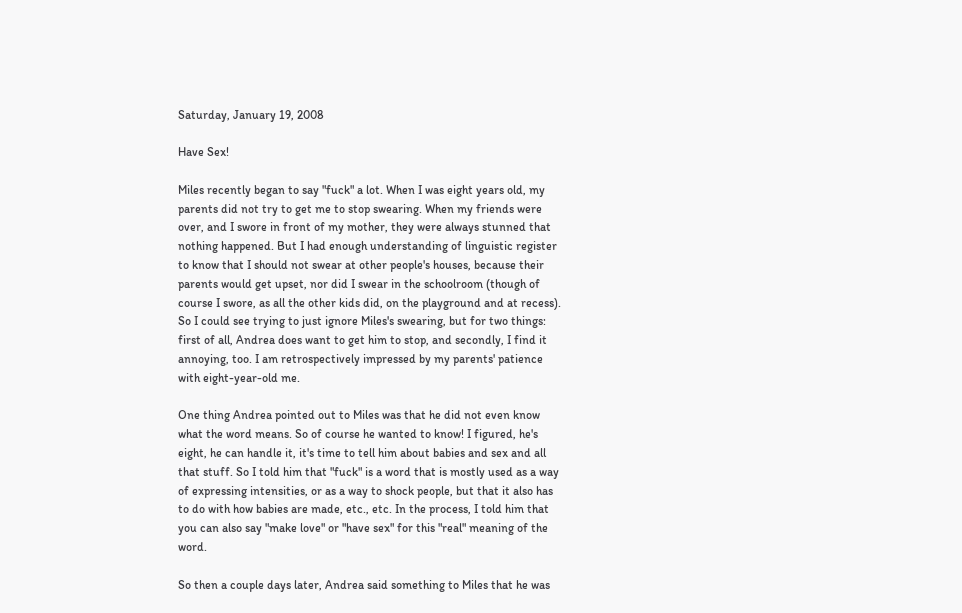Saturday, January 19, 2008

Have Sex!

Miles recently began to say "fuck" a lot. When I was eight years old, my parents did not try to get me to stop swearing. When my friends were over, and I swore in front of my mother, they were always stunned that nothing happened. But I had enough understanding of linguistic register to know that I should not swear at other people's houses, because their parents would get upset, nor did I swear in the schoolroom (though of course I swore, as all the other kids did, on the playground and at recess). So I could see trying to just ignore Miles's swearing, but for two things: first of all, Andrea does want to get him to stop, and secondly, I find it annoying, too. I am retrospectively impressed by my parents' patience with eight-year-old me.

One thing Andrea pointed out to Miles was that he did not even know what the word means. So of course he wanted to know! I figured, he's eight, he can handle it, it's time to tell him about babies and sex and all that stuff. So I told him that "fuck" is a word that is mostly used as a way of expressing intensities, or as a way to shock people, but that it also has to do with how babies are made, etc., etc. In the process, I told him that you can also say "make love" or "have sex" for this "real" meaning of the word.

So then a couple days later, Andrea said something to Miles that he was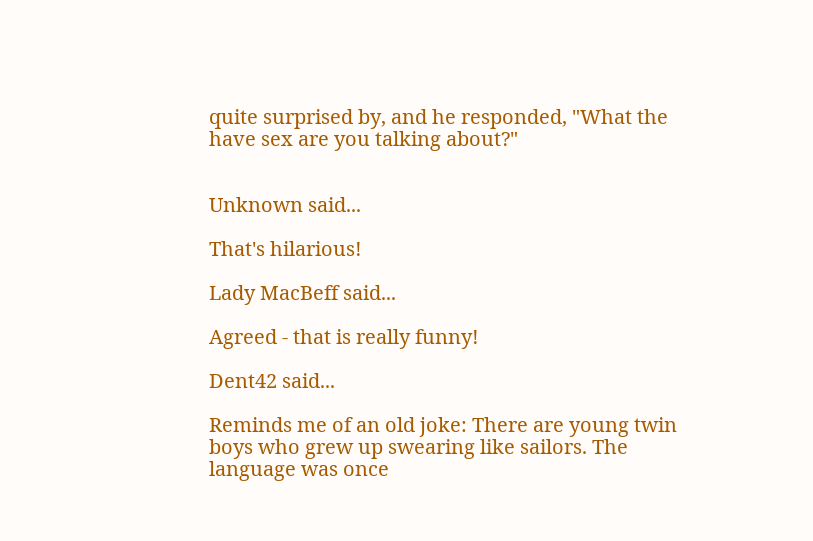quite surprised by, and he responded, "What the have sex are you talking about?"


Unknown said...

That's hilarious!

Lady MacBeff said...

Agreed - that is really funny!

Dent42 said...

Reminds me of an old joke: There are young twin boys who grew up swearing like sailors. The language was once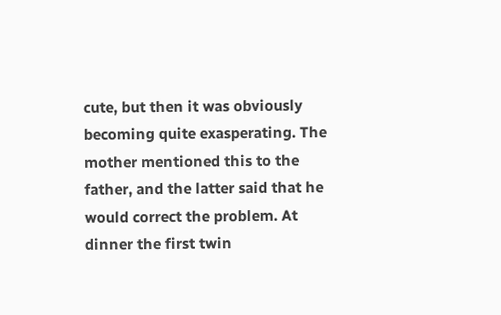cute, but then it was obviously becoming quite exasperating. The mother mentioned this to the father, and the latter said that he would correct the problem. At dinner the first twin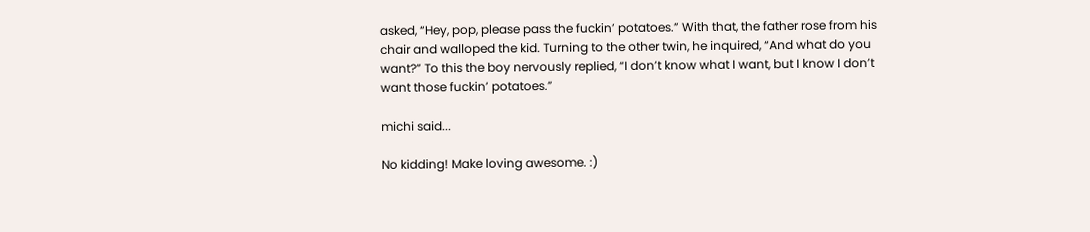asked, “Hey, pop, please pass the fuckin’ potatoes.” With that, the father rose from his chair and walloped the kid. Turning to the other twin, he inquired, “And what do you want?” To this the boy nervously replied, “I don’t know what I want, but I know I don’t want those fuckin’ potatoes.”

michi said...

No kidding! Make loving awesome. :)